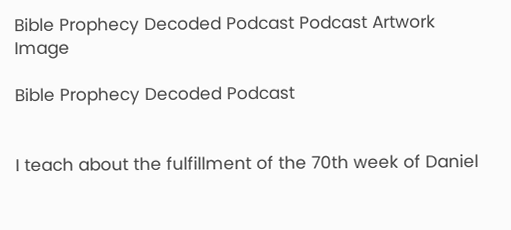Bible Prophecy Decoded Podcast Podcast Artwork Image

Bible Prophecy Decoded Podcast


I teach about the fulfillment of the 70th week of Daniel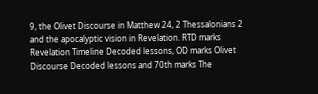9, the Olivet Discourse in Matthew 24, 2 Thessalonians 2 and the apocalyptic vision in Revelation. RTD marks Revelation Timeline Decoded lessons, OD marks Olivet Discourse Decoded lessons and 70th marks The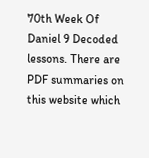70th Week Of Daniel 9 Decoded lessons. There are PDF summaries on this website which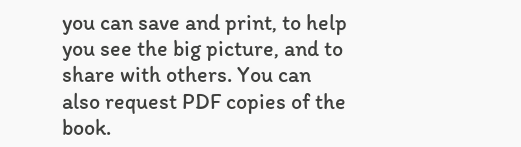you can save and print, to help you see the big picture, and to share with others. You can also request PDF copies of the book.